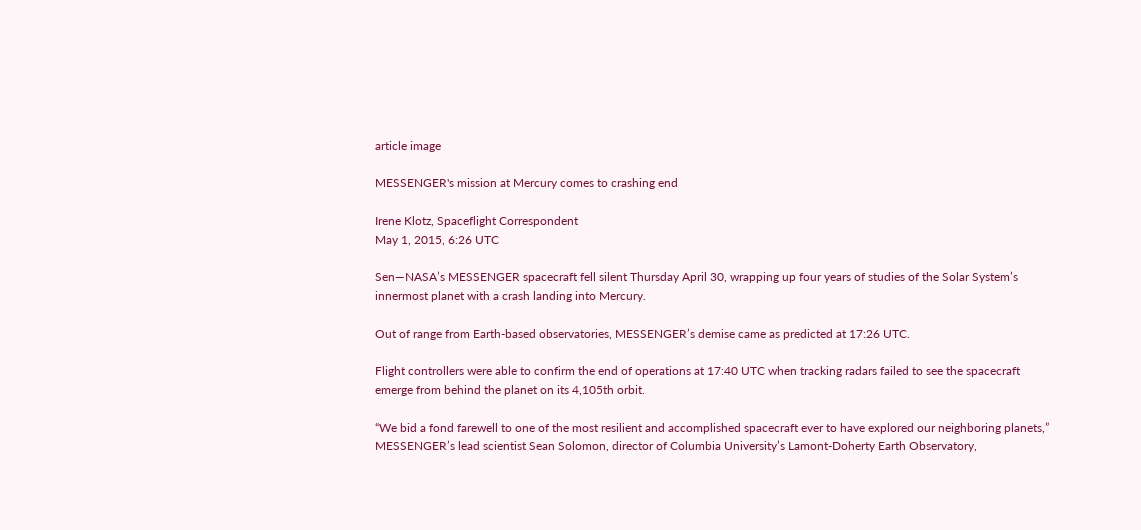article image

MESSENGER's mission at Mercury comes to crashing end

Irene Klotz, Spaceflight Correspondent
May 1, 2015, 6:26 UTC

Sen—NASA’s MESSENGER spacecraft fell silent Thursday April 30, wrapping up four years of studies of the Solar System’s innermost planet with a crash landing into Mercury.

Out of range from Earth-based observatories, MESSENGER’s demise came as predicted at 17:26 UTC.

Flight controllers were able to confirm the end of operations at 17:40 UTC when tracking radars failed to see the spacecraft emerge from behind the planet on its 4,105th orbit.

“We bid a fond farewell to one of the most resilient and accomplished spacecraft ever to have explored our neighboring planets,” MESSENGER’s lead scientist Sean Solomon, director of Columbia University’s Lamont-Doherty Earth Observatory,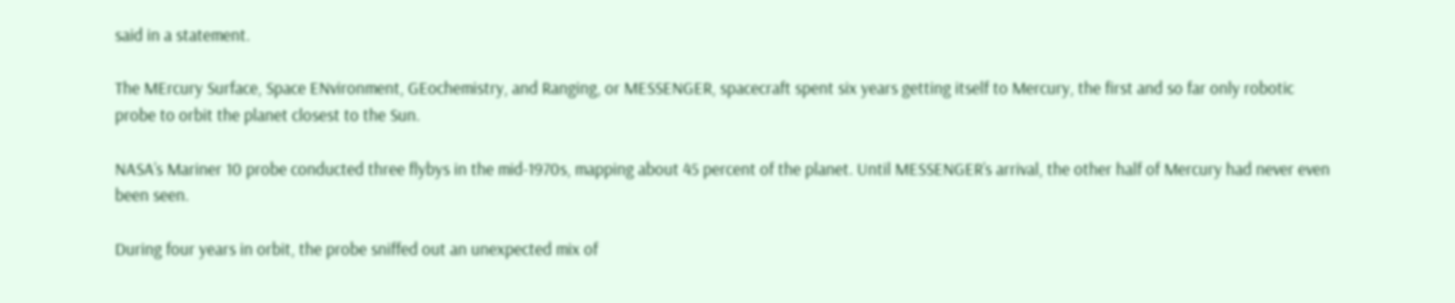said in a statement.

The MErcury Surface, Space ENvironment, GEochemistry, and Ranging, or MESSENGER, spacecraft spent six years getting itself to Mercury, the first and so far only robotic probe to orbit the planet closest to the Sun.

NASA’s Mariner 10 probe conducted three flybys in the mid-1970s, mapping about 45 percent of the planet. Until MESSENGER’s arrival, the other half of Mercury had never even been seen.

During four years in orbit, the probe sniffed out an unexpected mix of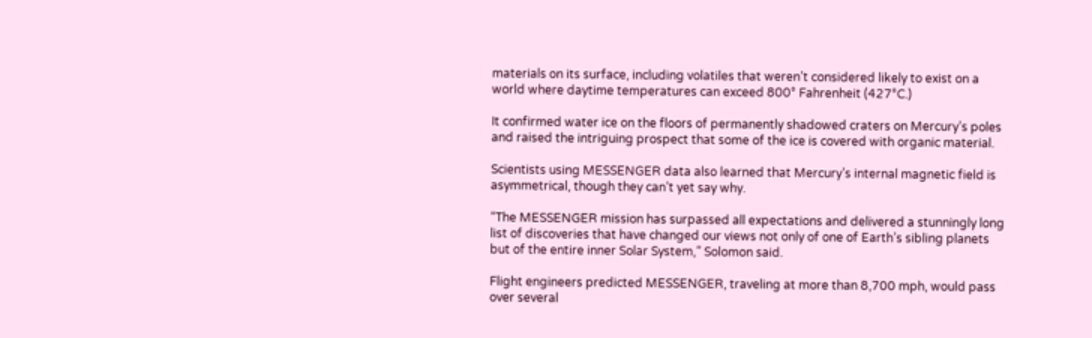materials on its surface, including volatiles that weren’t considered likely to exist on a world where daytime temperatures can exceed 800° Fahrenheit (427°C.)

It confirmed water ice on the floors of permanently shadowed craters on Mercury’s poles and raised the intriguing prospect that some of the ice is covered with organic material.

Scientists using MESSENGER data also learned that Mercury’s internal magnetic field is asymmetrical, though they can’t yet say why.

“The MESSENGER mission has surpassed all expectations and delivered a stunningly long list of discoveries that have changed our views not only of one of Earth’s sibling planets but of the entire inner Solar System,” Solomon said.

Flight engineers predicted MESSENGER, traveling at more than 8,700 mph, would pass over several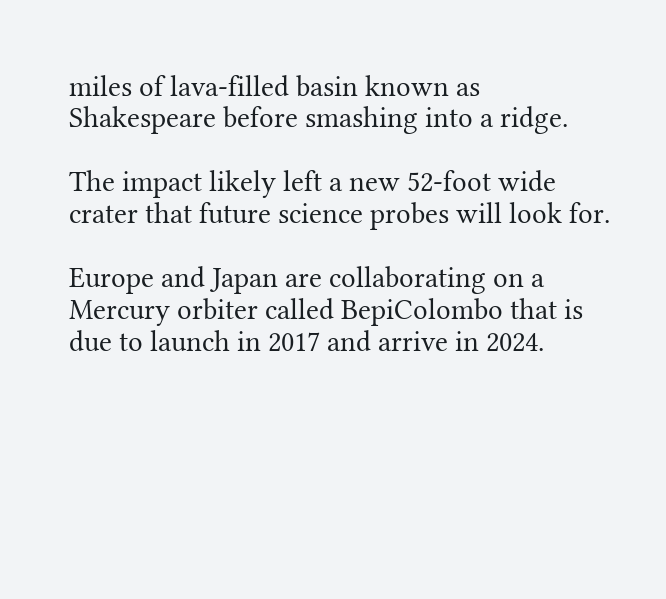miles of lava-filled basin known as Shakespeare before smashing into a ridge.

The impact likely left a new 52-foot wide crater that future science probes will look for.

Europe and Japan are collaborating on a Mercury orbiter called BepiColombo that is due to launch in 2017 and arrive in 2024.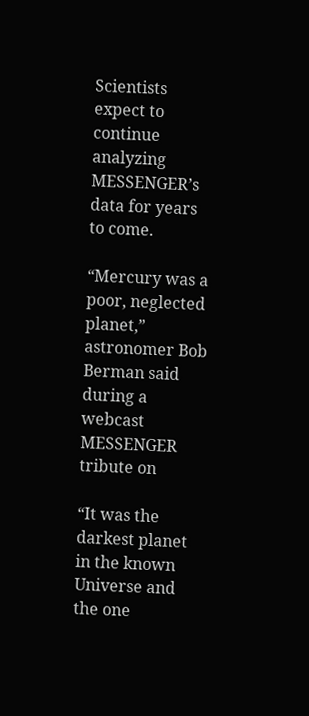Scientists expect to continue analyzing MESSENGER’s data for years to come.

“Mercury was a poor, neglected planet,” astronomer Bob Berman said during a webcast MESSENGER tribute on

“It was the darkest planet in the known Universe and the one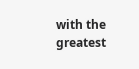with the greatest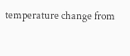temperature change from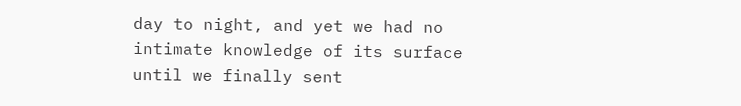day to night, and yet we had no intimate knowledge of its surface until we finally sent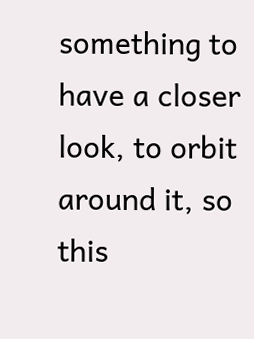something to have a closer look, to orbit around it, so this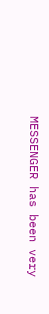MESSENGER has been very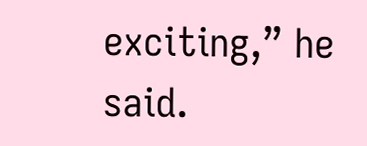exciting,” he said.